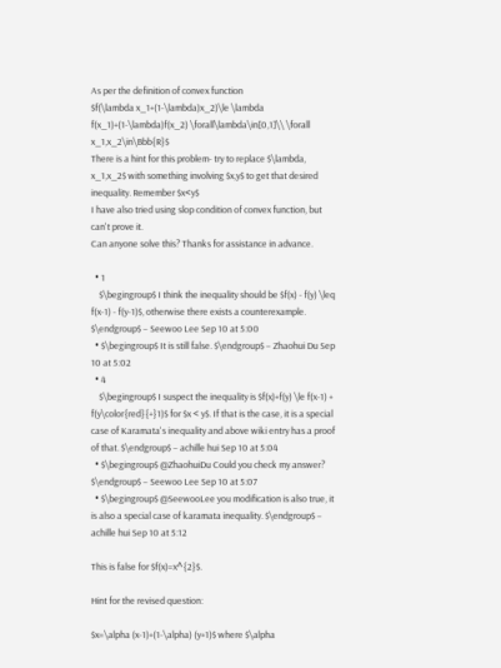As per the definition of convex function
$f(\lambda x_1+(1-\lambda)x_2)\le \lambda f(x_1)+(1-\lambda)f(x_2) \forall\lambda\in[0,1]\\ \forall x_1,x_2\in\Bbb{R}$
There is a hint for this problem- try to replace $\lambda, x_1,x_2$ with something involving $x,y$ to get that desired inequality. Remember $x<y$
I have also tried using slop condition of convex function, but can't prove it.
Can anyone solve this? Thanks for assistance in advance.

  • 1
    $\begingroup$ I think the inequality should be $f(x) - f(y) \leq f(x-1) - f(y-1)$, otherwise there exists a counterexample. $\endgroup$ – Seewoo Lee Sep 10 at 5:00
  • $\begingroup$ It is still false. $\endgroup$ – Zhaohui Du Sep 10 at 5:02
  • 4
    $\begingroup$ I suspect the inequality is $f(x)+f(y) \le f(x-1) + f(y\color{red}{+}1)$ for $x < y$. If that is the case, it is a special case of Karamata's inequality and above wiki entry has a proof of that. $\endgroup$ – achille hui Sep 10 at 5:04
  • $\begingroup$ @ZhaohuiDu Could you check my answer? $\endgroup$ – Seewoo Lee Sep 10 at 5:07
  • $\begingroup$ @SeewooLee you modification is also true, it is also a special case of karamata inequality. $\endgroup$ – achille hui Sep 10 at 5:12

This is false for $f(x)=x^{2}$.

Hint for the revised question:

$x=\alpha (x-1)+(1-\alpha) (y+1)$ where $\alpha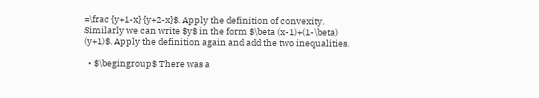=\frac {y+1-x} {y+2-x}$. Apply the definition of convexity. Similarly we can write $y$ in the form $\beta (x-1)+(1-\beta) (y+1)$. Apply the definition again and add the two inequalities.

  • $\begingroup$ There was a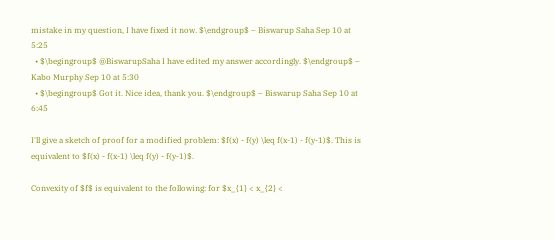mistake in my question, I have fixed it now. $\endgroup$ – Biswarup Saha Sep 10 at 5:25
  • $\begingroup$ @BiswarupSaha I have edited my answer accordingly. $\endgroup$ – Kabo Murphy Sep 10 at 5:30
  • $\begingroup$ Got it. Nice idea, thank you. $\endgroup$ – Biswarup Saha Sep 10 at 6:45

I'll give a sketch of proof for a modified problem: $f(x) - f(y) \leq f(x-1) - f(y-1)$. This is equivalent to $f(x) - f(x-1) \leq f(y) - f(y-1)$.

Convexity of $f$ is equivalent to the following: for $x_{1} < x_{2} <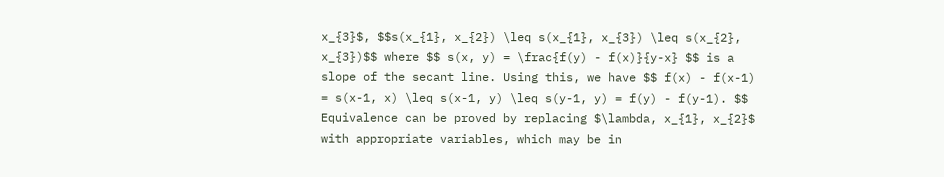x_{3}$, $$s(x_{1}, x_{2}) \leq s(x_{1}, x_{3}) \leq s(x_{2}, x_{3})$$ where $$ s(x, y) = \frac{f(y) - f(x)}{y-x} $$ is a slope of the secant line. Using this, we have $$ f(x) - f(x-1) = s(x-1, x) \leq s(x-1, y) \leq s(y-1, y) = f(y) - f(y-1). $$ Equivalence can be proved by replacing $\lambda, x_{1}, x_{2}$ with appropriate variables, which may be in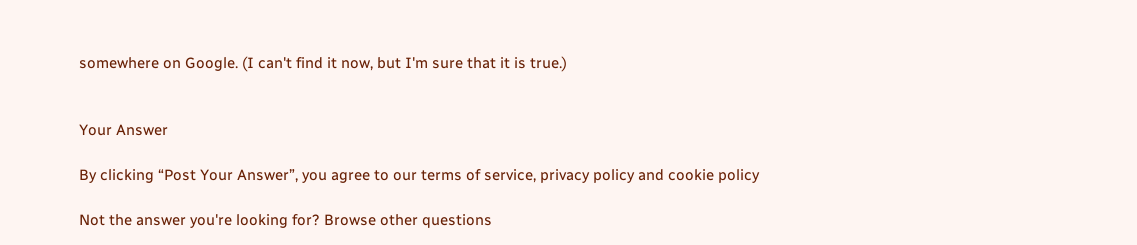somewhere on Google. (I can't find it now, but I'm sure that it is true.)


Your Answer

By clicking “Post Your Answer”, you agree to our terms of service, privacy policy and cookie policy

Not the answer you're looking for? Browse other questions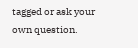tagged or ask your own question.